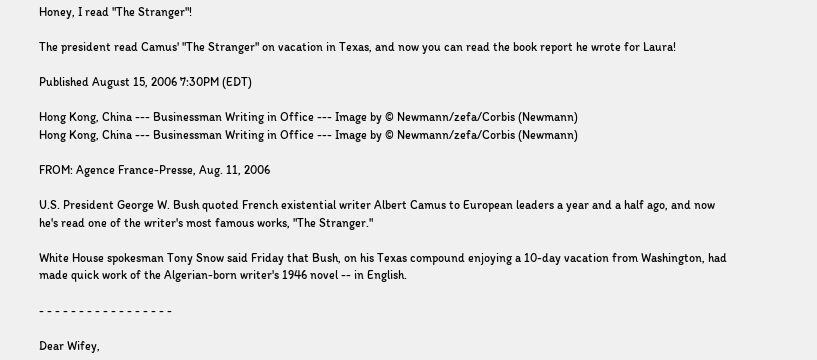Honey, I read "The Stranger"!

The president read Camus' "The Stranger" on vacation in Texas, and now you can read the book report he wrote for Laura!

Published August 15, 2006 7:30PM (EDT)

Hong Kong, China --- Businessman Writing in Office --- Image by © Newmann/zefa/Corbis (Newmann)
Hong Kong, China --- Businessman Writing in Office --- Image by © Newmann/zefa/Corbis (Newmann)

FROM: Agence France-Presse, Aug. 11, 2006

U.S. President George W. Bush quoted French existential writer Albert Camus to European leaders a year and a half ago, and now he's read one of the writer's most famous works, "The Stranger."

White House spokesman Tony Snow said Friday that Bush, on his Texas compound enjoying a 10-day vacation from Washington, had made quick work of the Algerian-born writer's 1946 novel -- in English.

- - - - - - - - - - - - - - - - -

Dear Wifey,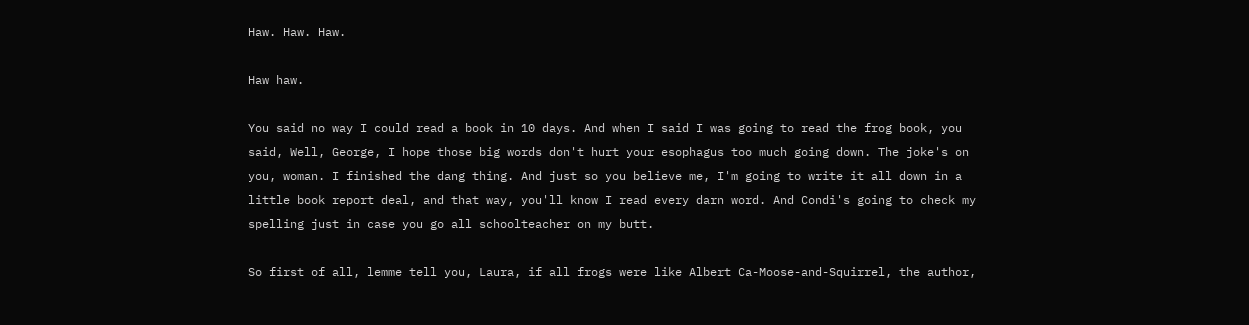Haw. Haw. Haw.

Haw haw.

You said no way I could read a book in 10 days. And when I said I was going to read the frog book, you said, Well, George, I hope those big words don't hurt your esophagus too much going down. The joke's on you, woman. I finished the dang thing. And just so you believe me, I'm going to write it all down in a little book report deal, and that way, you'll know I read every darn word. And Condi's going to check my spelling just in case you go all schoolteacher on my butt.

So first of all, lemme tell you, Laura, if all frogs were like Albert Ca-Moose-and-Squirrel, the author,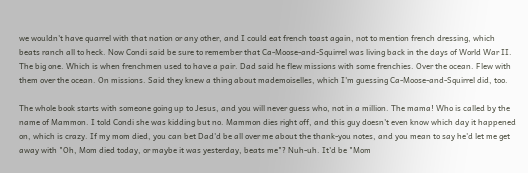we wouldn't have quarrel with that nation or any other, and I could eat french toast again, not to mention french dressing, which beats ranch all to heck. Now Condi said be sure to remember that Ca-Moose-and-Squirrel was living back in the days of World War II. The big one. Which is when frenchmen used to have a pair. Dad said he flew missions with some frenchies. Over the ocean. Flew with them over the ocean. On missions. Said they knew a thing about mademoiselles, which I'm guessing Ca-Moose-and-Squirrel did, too.

The whole book starts with someone going up to Jesus, and you will never guess who, not in a million. The mama! Who is called by the name of Mammon. I told Condi she was kidding but no. Mammon dies right off, and this guy doesn't even know which day it happened on, which is crazy. If my mom died, you can bet Dad'd be all over me about the thank-you notes, and you mean to say he'd let me get away with "Oh, Mom died today, or maybe it was yesterday, beats me"? Nuh-uh. It'd be "Mom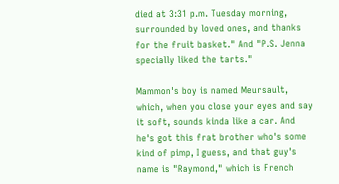died at 3:31 p.m. Tuesday morning, surrounded by loved ones, and thanks for the fruit basket." And "P.S. Jenna specially liked the tarts."

Mammon's boy is named Meursault, which, when you close your eyes and say it soft, sounds kinda like a car. And he's got this frat brother who's some kind of pimp, I guess, and that guy's name is "Raymond," which is French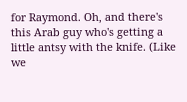for Raymond. Oh, and there's this Arab guy who's getting a little antsy with the knife. (Like we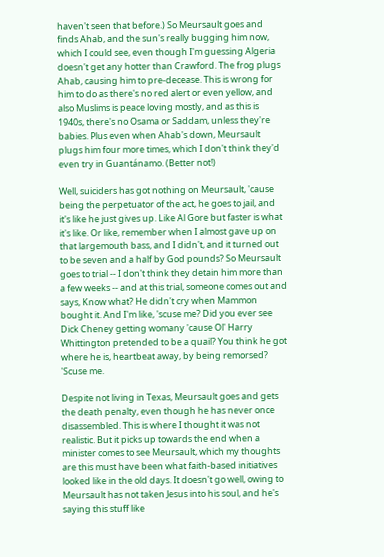haven't seen that before.) So Meursault goes and finds Ahab, and the sun's really bugging him now, which I could see, even though I'm guessing Algeria doesn't get any hotter than Crawford. The frog plugs Ahab, causing him to pre-decease. This is wrong for him to do as there's no red alert or even yellow, and also Muslims is peace loving mostly, and as this is 1940s, there's no Osama or Saddam, unless they're babies. Plus even when Ahab's down, Meursault plugs him four more times, which I don't think they'd even try in Guantánamo. (Better not!)

Well, suiciders has got nothing on Meursault, 'cause being the perpetuator of the act, he goes to jail, and it's like he just gives up. Like Al Gore but faster is what it's like. Or like, remember when I almost gave up on that largemouth bass, and I didn't, and it turned out to be seven and a half by God pounds? So Meursault goes to trial -- I don't think they detain him more than a few weeks -- and at this trial, someone comes out and says, Know what? He didn't cry when Mammon bought it. And I'm like, 'scuse me? Did you ever see Dick Cheney getting womany 'cause Ol' Harry Whittington pretended to be a quail? You think he got where he is, heartbeat away, by being remorsed? 'Scuse me.

Despite not living in Texas, Meursault goes and gets the death penalty, even though he has never once disassembled. This is where I thought it was not realistic. But it picks up towards the end when a minister comes to see Meursault, which my thoughts are this must have been what faith-based initiatives looked like in the old days. It doesn't go well, owing to Meursault has not taken Jesus into his soul, and he's saying this stuff like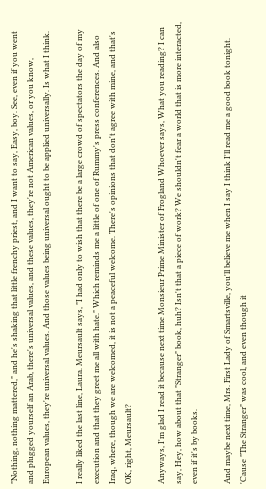"Nothing, nothing mattered," and he's shaking that little frenchy priest, and I want to say, Easy, boy. See, even if you went and plugged yourself an Arab, there's universal values, and these values, they're not American values, or you know, European values, they're universal values. And those values being universal ought to be applied universally. Is what I think.

I really liked the last line, Laura. Meursault says, "I had only to wish that there be a large crowd of spectators the day of my execution and that they greet me all with hate." Which reminds me a little of one of Rummy's press conferences. And also Iraq, where, though we are welcomed, it is not a peaceful welcome. There's opinions that don't agree with mine, and that's OK, right, Meursault?

Anyways, I'm glad I read it because next time Monsieur Prime Minister of Frogland Whoever says, What you reading? I can say, Hey, how about that "Stranger" book, huh? Isn't that a piece of work? We shouldn't fear a world that is more interacted, even if it's by books.

And maybe next time, Mrs. First Lady of Smartsville, you'll believe me when I say I think I'll read me a good book tonight. 'Cause "The Stranger" was cool, and even though it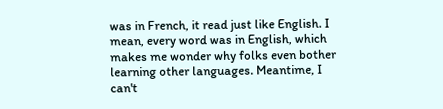was in French, it read just like English. I mean, every word was in English, which makes me wonder why folks even bother learning other languages. Meantime, I can't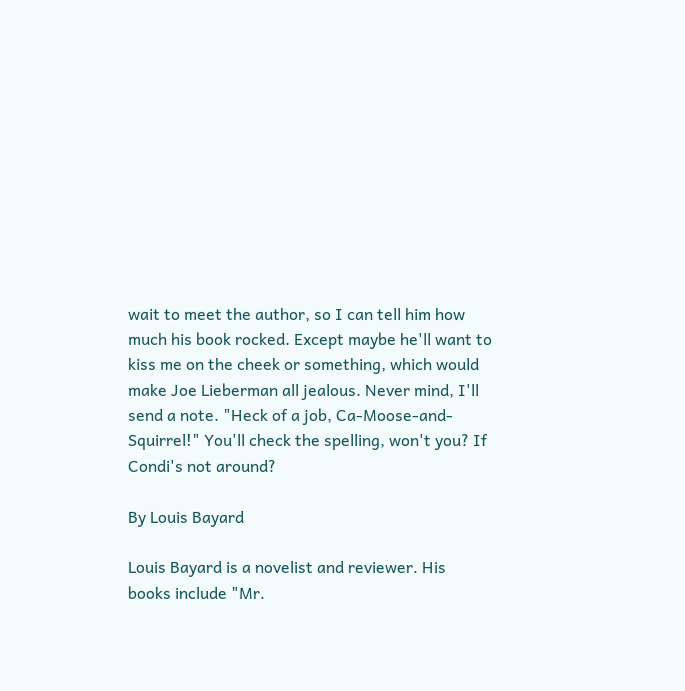wait to meet the author, so I can tell him how much his book rocked. Except maybe he'll want to kiss me on the cheek or something, which would make Joe Lieberman all jealous. Never mind, I'll send a note. "Heck of a job, Ca-Moose-and-Squirrel!" You'll check the spelling, won't you? If Condi's not around?

By Louis Bayard

Louis Bayard is a novelist and reviewer. His books include "Mr.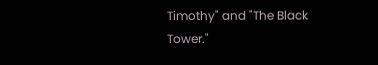Timothy" and "The Black Tower."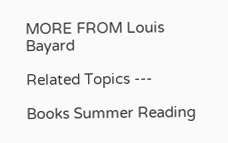MORE FROM Louis Bayard

Related Topics ---

Books Summer Reading